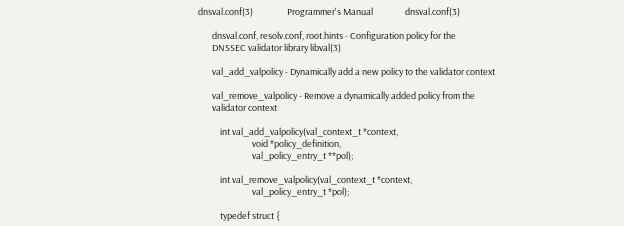dnsval.conf(3)                 Programmer's Manual                dnsval.conf(3)

       dnsval.conf, resolv.conf, root.hints - Configuration policy for the
       DNSSEC validator library libval(3)

       val_add_valpolicy - Dynamically add a new policy to the validator context

       val_remove_valpolicy - Remove a dynamically added policy from the
       validator context

           int val_add_valpolicy(val_context_t *context,
                           void *policy_definition,
                           val_policy_entry_t **pol);

           int val_remove_valpolicy(val_context_t *context,
                           val_policy_entry_t *pol);

           typedef struct {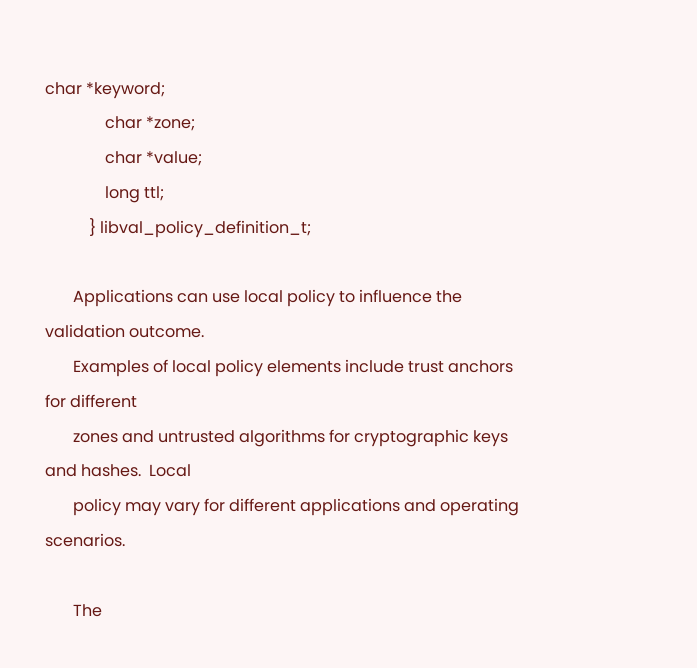char *keyword;
               char *zone;
               char *value;
               long ttl;
           } libval_policy_definition_t;

       Applications can use local policy to influence the validation outcome.
       Examples of local policy elements include trust anchors for different
       zones and untrusted algorithms for cryptographic keys and hashes.  Local
       policy may vary for different applications and operating scenarios.

       The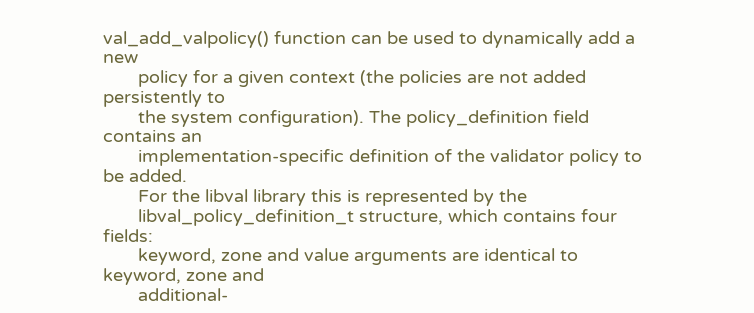val_add_valpolicy() function can be used to dynamically add a new
       policy for a given context (the policies are not added persistently to
       the system configuration). The policy_definition field contains an
       implementation-specific definition of the validator policy to be added.
       For the libval library this is represented by the
       libval_policy_definition_t structure, which contains four fields:
       keyword, zone and value arguments are identical to keyword, zone and
       additional-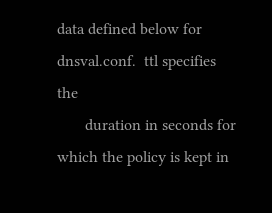data defined below for dnsval.conf.  ttl specifies the
       duration in seconds for which the policy is kept in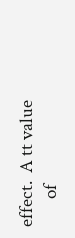effect.  A tt value
       of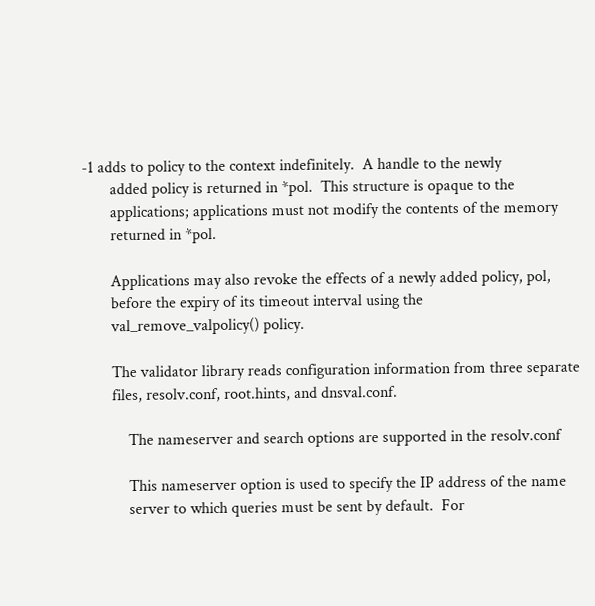-1 adds to policy to the context indefinitely.  A handle to the newly
       added policy is returned in *pol.  This structure is opaque to the
       applications; applications must not modify the contents of the memory
       returned in *pol.

       Applications may also revoke the effects of a newly added policy, pol,
       before the expiry of its timeout interval using the
       val_remove_valpolicy() policy.

       The validator library reads configuration information from three separate
       files, resolv.conf, root.hints, and dnsval.conf.

           The nameserver and search options are supported in the resolv.conf

           This nameserver option is used to specify the IP address of the name
           server to which queries must be sent by default.  For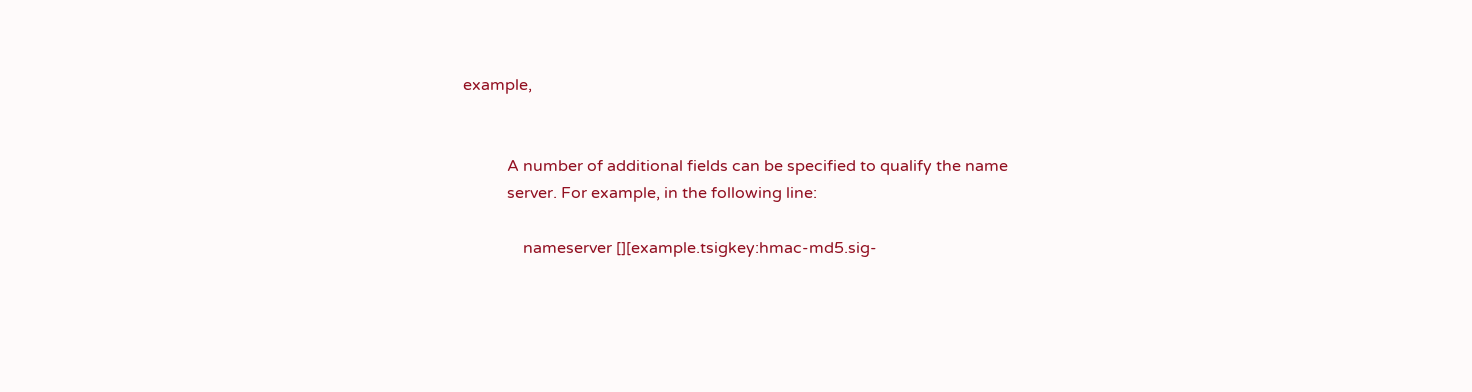example,


           A number of additional fields can be specified to qualify the name
           server. For example, in the following line:

               nameserver [][example.tsigkey:hmac-md5.sig-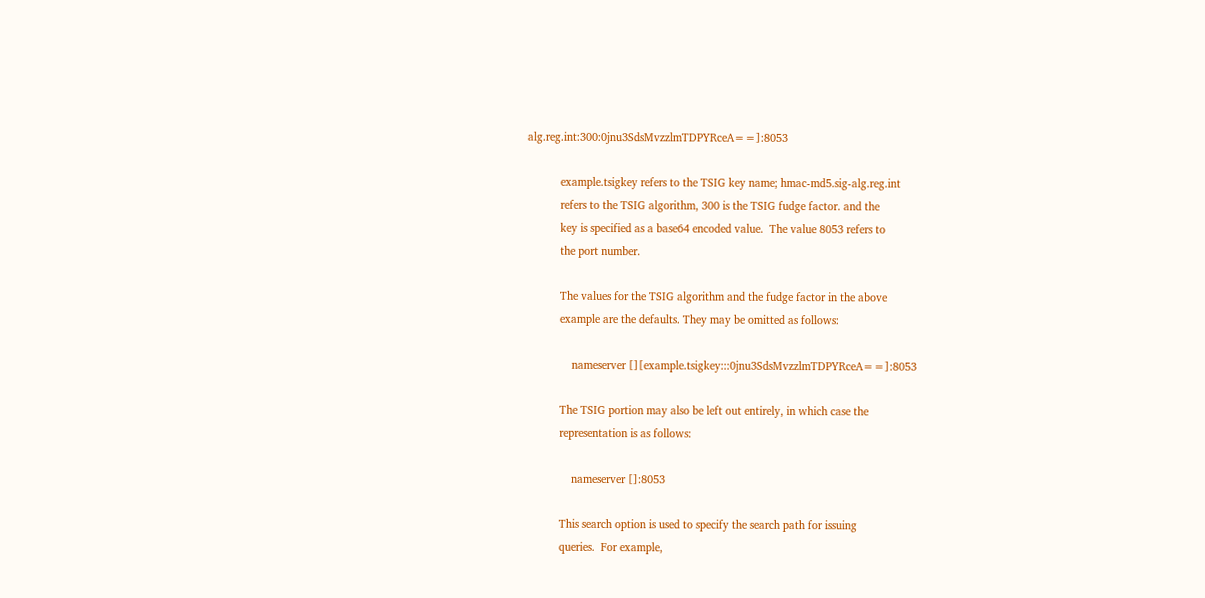alg.reg.int:300:0jnu3SdsMvzzlmTDPYRceA==]:8053

           example.tsigkey refers to the TSIG key name; hmac-md5.sig-alg.reg.int
           refers to the TSIG algorithm, 300 is the TSIG fudge factor. and the
           key is specified as a base64 encoded value.  The value 8053 refers to
           the port number.

           The values for the TSIG algorithm and the fudge factor in the above
           example are the defaults. They may be omitted as follows:

               nameserver [][example.tsigkey:::0jnu3SdsMvzzlmTDPYRceA==]:8053

           The TSIG portion may also be left out entirely, in which case the
           representation is as follows:

               nameserver []:8053

           This search option is used to specify the search path for issuing
           queries.  For example,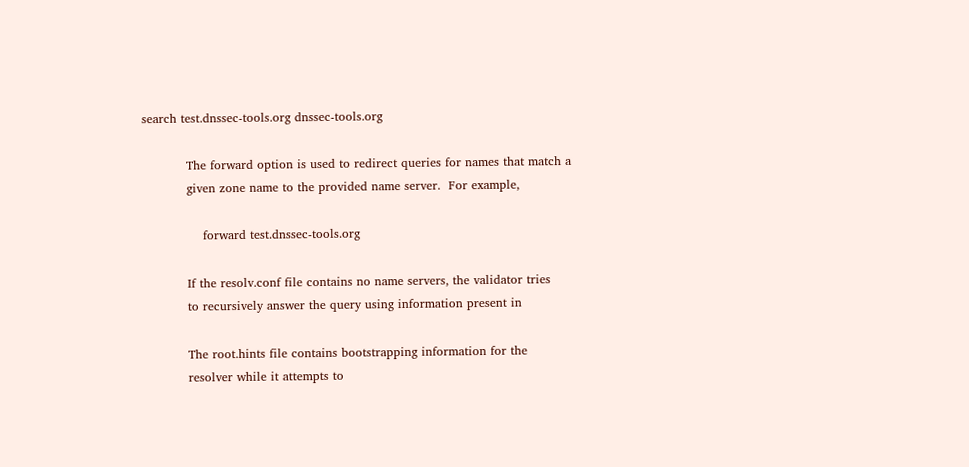search test.dnssec-tools.org dnssec-tools.org

           The forward option is used to redirect queries for names that match a
           given zone name to the provided name server.  For example,

               forward test.dnssec-tools.org

           If the resolv.conf file contains no name servers, the validator tries
           to recursively answer the query using information present in

           The root.hints file contains bootstrapping information for the
           resolver while it attempts to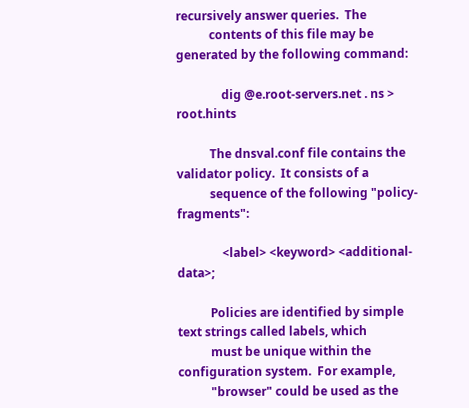recursively answer queries.  The
           contents of this file may be generated by the following command:

               dig @e.root-servers.net . ns > root.hints

           The dnsval.conf file contains the validator policy.  It consists of a
           sequence of the following "policy-fragments":

               <label> <keyword> <additional-data>;

           Policies are identified by simple text strings called labels, which
           must be unique within the configuration system.  For example,
           "browser" could be used as the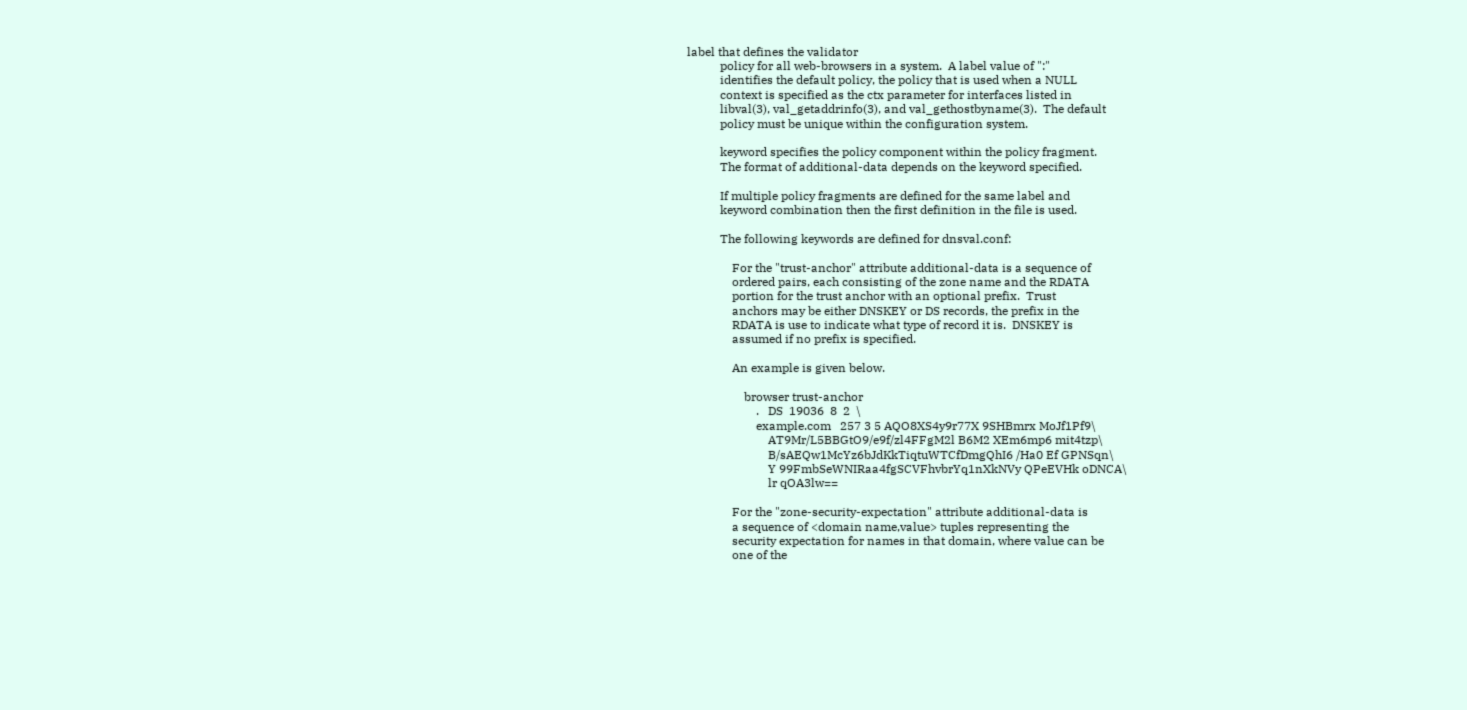label that defines the validator
           policy for all web-browsers in a system.  A label value of ":"
           identifies the default policy, the policy that is used when a NULL
           context is specified as the ctx parameter for interfaces listed in
           libval(3), val_getaddrinfo(3), and val_gethostbyname(3).  The default
           policy must be unique within the configuration system.

           keyword specifies the policy component within the policy fragment.
           The format of additional-data depends on the keyword specified.

           If multiple policy fragments are defined for the same label and
           keyword combination then the first definition in the file is used.

           The following keywords are defined for dnsval.conf:

               For the "trust-anchor" attribute additional-data is a sequence of
               ordered pairs, each consisting of the zone name and the RDATA
               portion for the trust anchor with an optional prefix.  Trust
               anchors may be either DNSKEY or DS records, the prefix in the
               RDATA is use to indicate what type of record it is.  DNSKEY is
               assumed if no prefix is specified.

               An example is given below.

                   browser trust-anchor
                       .   DS  19036  8  2  \
                       example.com   257 3 5 AQO8XS4y9r77X 9SHBmrx MoJf1Pf9\
                           AT9Mr/L5BBGtO9/e9f/zl4FFgM2l B6M2 XEm6mp6 mit4tzp\
                           B/sAEQw1McYz6bJdKkTiqtuWTCfDmgQhI6 /Ha0 Ef GPNSqn\
                           Y 99FmbSeWNIRaa4fgSCVFhvbrYq1nXkNVy QPeEVHk oDNCA\
                           lr qOA3lw==

               For the "zone-security-expectation" attribute additional-data is
               a sequence of <domain name,value> tuples representing the
               security expectation for names in that domain, where value can be
               one of the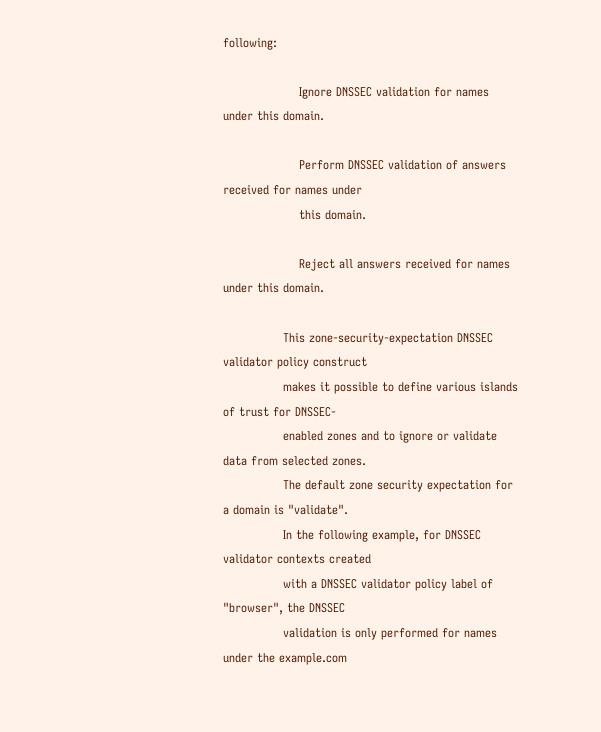following:

                   Ignore DNSSEC validation for names under this domain.

                   Perform DNSSEC validation of answers received for names under
                   this domain.

                   Reject all answers received for names under this domain.

               This zone-security-expectation DNSSEC validator policy construct
               makes it possible to define various islands of trust for DNSSEC-
               enabled zones and to ignore or validate data from selected zones.
               The default zone security expectation for a domain is "validate".
               In the following example, for DNSSEC validator contexts created
               with a DNSSEC validator policy label of "browser", the DNSSEC
               validation is only performed for names under the example.com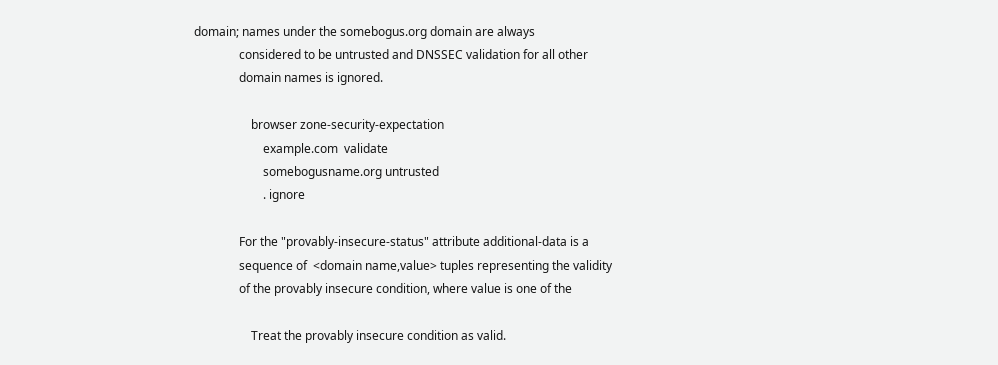domain; names under the somebogus.org domain are always
               considered to be untrusted and DNSSEC validation for all other
               domain names is ignored.

                   browser zone-security-expectation
                       example.com  validate
                       somebogusname.org untrusted
                       . ignore

               For the "provably-insecure-status" attribute additional-data is a
               sequence of  <domain name,value> tuples representing the validity
               of the provably insecure condition, where value is one of the

                   Treat the provably insecure condition as valid.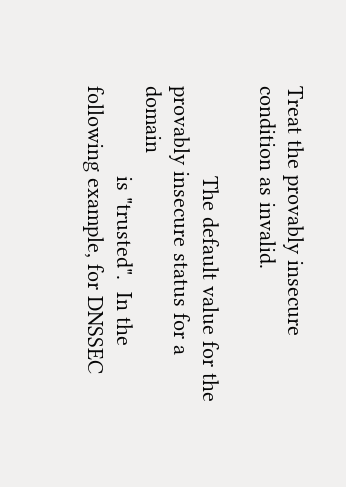Treat the provably insecure condition as invalid.

               The default value for the provably insecure status for a domain
               is "trusted".  In the following example, for DNSSEC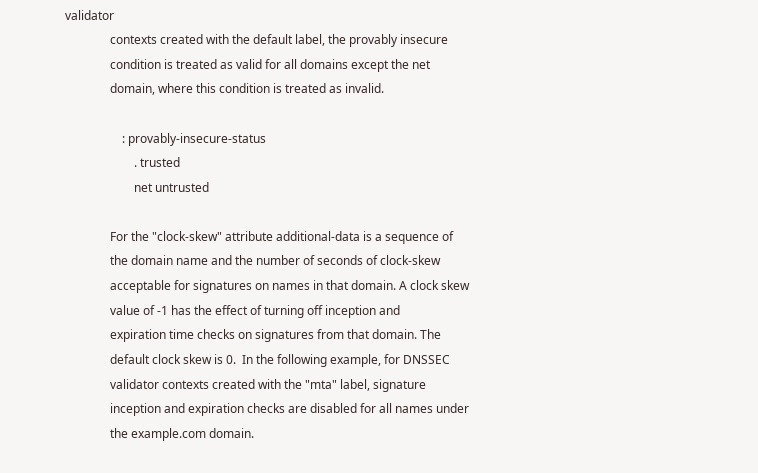validator
               contexts created with the default label, the provably insecure
               condition is treated as valid for all domains except the net
               domain, where this condition is treated as invalid.

                   : provably-insecure-status
                       . trusted
                       net untrusted

               For the "clock-skew" attribute additional-data is a sequence of
               the domain name and the number of seconds of clock-skew
               acceptable for signatures on names in that domain. A clock skew
               value of -1 has the effect of turning off inception and
               expiration time checks on signatures from that domain. The
               default clock skew is 0.  In the following example, for DNSSEC
               validator contexts created with the "mta" label, signature
               inception and expiration checks are disabled for all names under
               the example.com domain.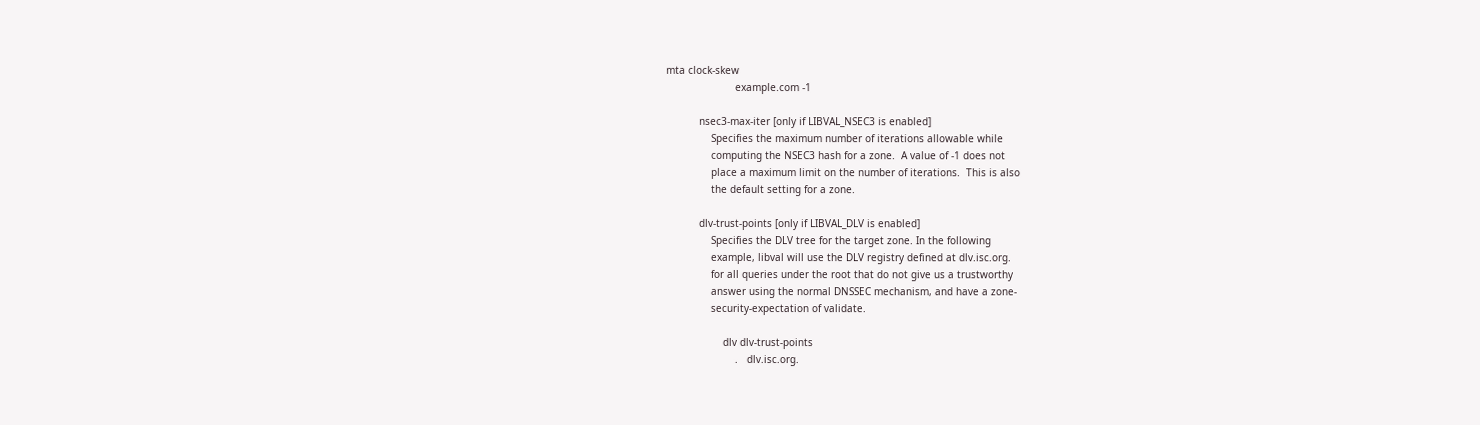mta clock-skew
                       example.com -1

           nsec3-max-iter [only if LIBVAL_NSEC3 is enabled]
               Specifies the maximum number of iterations allowable while
               computing the NSEC3 hash for a zone.  A value of -1 does not
               place a maximum limit on the number of iterations.  This is also
               the default setting for a zone.

           dlv-trust-points [only if LIBVAL_DLV is enabled]
               Specifies the DLV tree for the target zone. In the following
               example, libval will use the DLV registry defined at dlv.isc.org.
               for all queries under the root that do not give us a trustworthy
               answer using the normal DNSSEC mechanism, and have a zone-
               security-expectation of validate.

                   dlv dlv-trust-points
                       .   dlv.isc.org.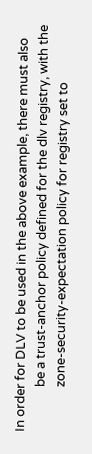In order for DLV to be used in the above example, there must also
               be a trust-anchor policy defined for the dlv registry, with the
               zone-security-expectation policy for registry set to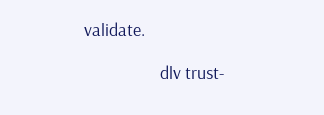validate.

                   dlv trust-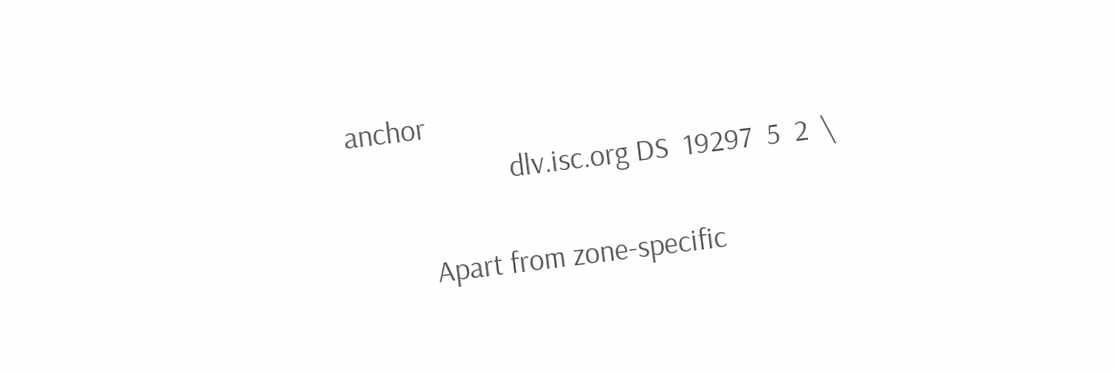anchor
                       dlv.isc.org DS  19297  5  2  \

           Apart from zone-specific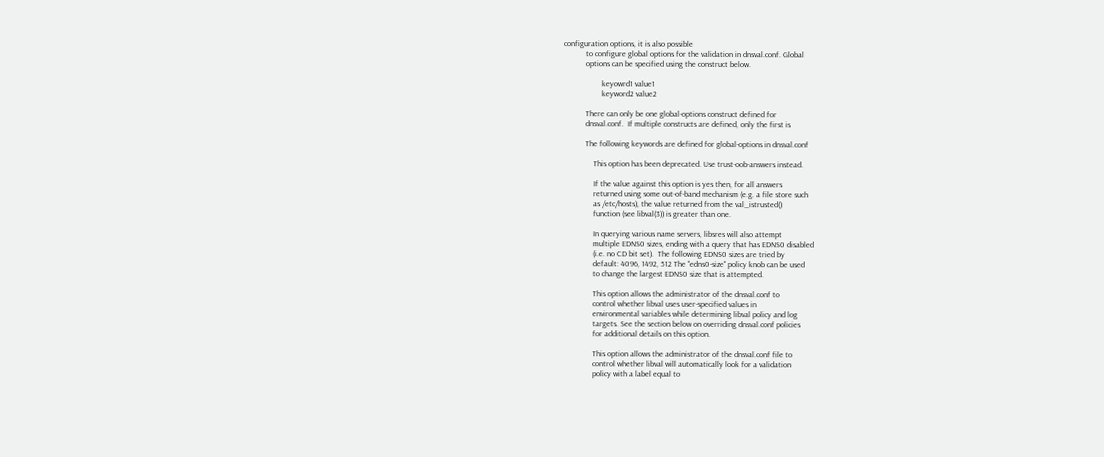configuration options, it is also possible
           to configure global options for the validation in dnsval.conf. Global
           options can be specified using the construct below.

                   keyowrd1 value1
                   keyword2 value2

           There can only be one global-options construct defined for
           dnsval.conf.  If multiple constructs are defined, only the first is

           The following keywords are defined for global-options in dnsval.conf

               This option has been deprecated. Use trust-oob-answers instead.

               If the value against this option is yes then, for all answers
               returned using some out-of-band mechanism (e.g. a file store such
               as /etc/hosts), the value returned from the val_istrusted()
               function (see libval(3)) is greater than one.

               In querying various name servers, libsres will also attempt
               multiple EDNS0 sizes, ending with a query that has EDNS0 disabled
               (i.e. no CD bit set).  The following EDNS0 sizes are tried by
               default: 4096, 1492, 512 The "edns0-size" policy knob can be used
               to change the largest EDNS0 size that is attempted.

               This option allows the administrator of the dnsval.conf to
               control whether libval uses user-specified values in
               environmental variables while determining libval policy and log
               targets. See the section below on overriding dnsval.conf policies
               for additional details on this option.

               This option allows the administrator of the dnsval.conf file to
               control whether libval will automatically look for a validation
               policy with a label equal to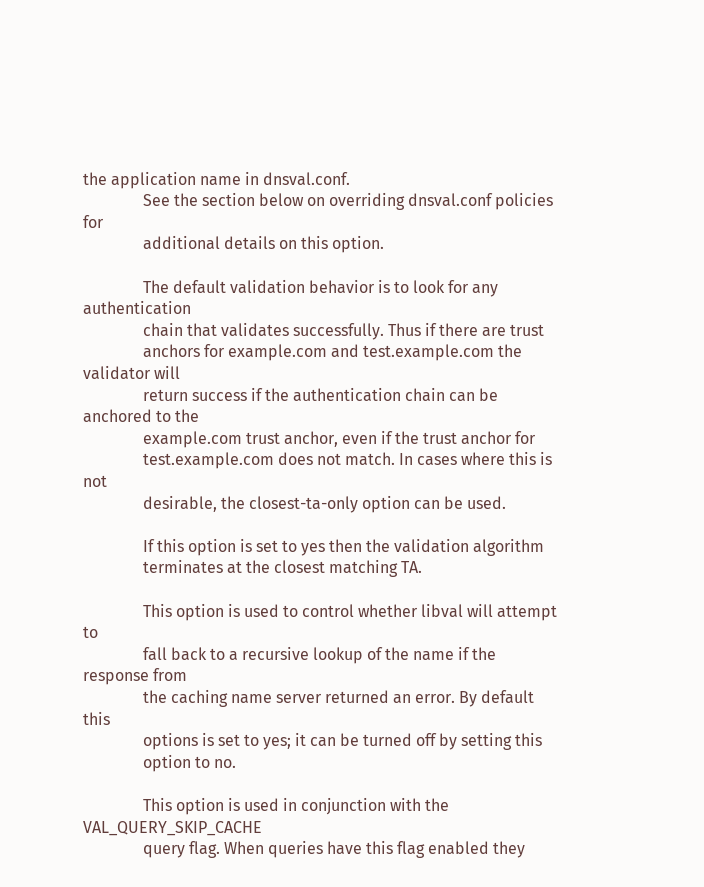the application name in dnsval.conf.
               See the section below on overriding dnsval.conf policies for
               additional details on this option.

               The default validation behavior is to look for any authentication
               chain that validates successfully. Thus if there are trust
               anchors for example.com and test.example.com the validator will
               return success if the authentication chain can be anchored to the
               example.com trust anchor, even if the trust anchor for
               test.example.com does not match. In cases where this is not
               desirable, the closest-ta-only option can be used.

               If this option is set to yes then the validation algorithm
               terminates at the closest matching TA.

               This option is used to control whether libval will attempt to
               fall back to a recursive lookup of the name if the response from
               the caching name server returned an error. By default this
               options is set to yes; it can be turned off by setting this
               option to no.

               This option is used in conjunction with the VAL_QUERY_SKIP_CACHE
               query flag. When queries have this flag enabled they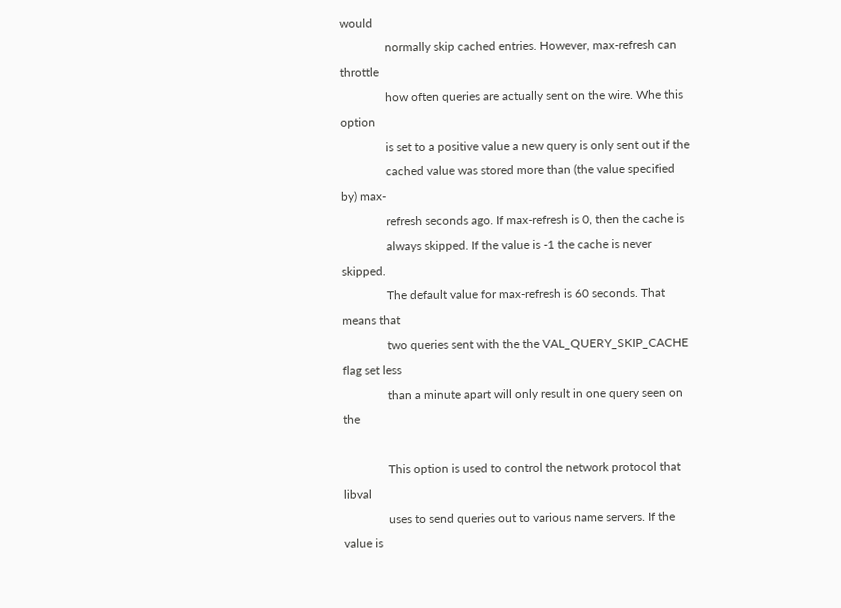would
               normally skip cached entries. However, max-refresh can throttle
               how often queries are actually sent on the wire. Whe this option
               is set to a positive value a new query is only sent out if the
               cached value was stored more than (the value specified by) max-
               refresh seconds ago. If max-refresh is 0, then the cache is
               always skipped. If the value is -1 the cache is never skipped.
               The default value for max-refresh is 60 seconds. That means that
               two queries sent with the the VAL_QUERY_SKIP_CACHE flag set less
               than a minute apart will only result in one query seen on the

               This option is used to control the network protocol that libval
               uses to send queries out to various name servers. If the value is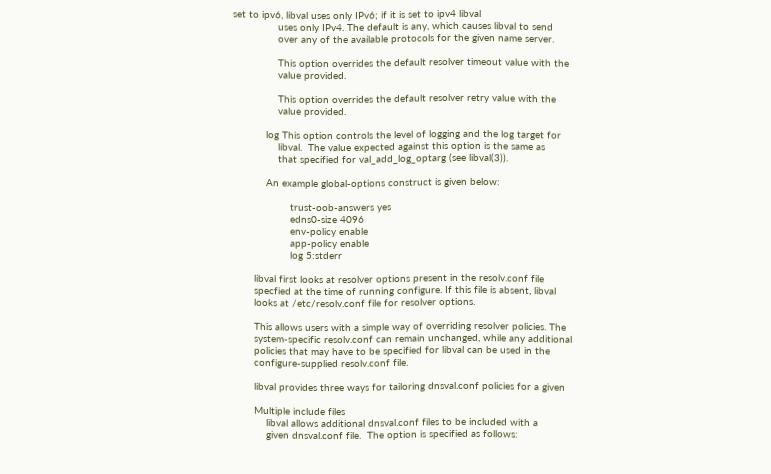set to ipv6, libval uses only IPv6; if it is set to ipv4 libval
               uses only IPv4. The default is any, which causes libval to send
               over any of the available protocols for the given name server.

               This option overrides the default resolver timeout value with the
               value provided.

               This option overrides the default resolver retry value with the
               value provided.

           log This option controls the level of logging and the log target for
               libval.  The value expected against this option is the same as
               that specified for val_add_log_optarg (see libval(3)).

           An example global-options construct is given below:

                   trust-oob-answers yes
                   edns0-size 4096
                   env-policy enable
                   app-policy enable
                   log 5:stderr

       libval first looks at resolver options present in the resolv.conf file
       specfied at the time of running configure. If this file is absent, libval
       looks at /etc/resolv.conf file for resolver options.

       This allows users with a simple way of overriding resolver policies. The
       system-specific resolv.conf can remain unchanged, while any additional
       policies that may have to be specified for libval can be used in the
       configure-supplied resolv.conf file.

       libval provides three ways for tailoring dnsval.conf policies for a given

       Multiple include files
           libval allows additional dnsval.conf files to be included with a
           given dnsval.conf file.  The option is specified as follows: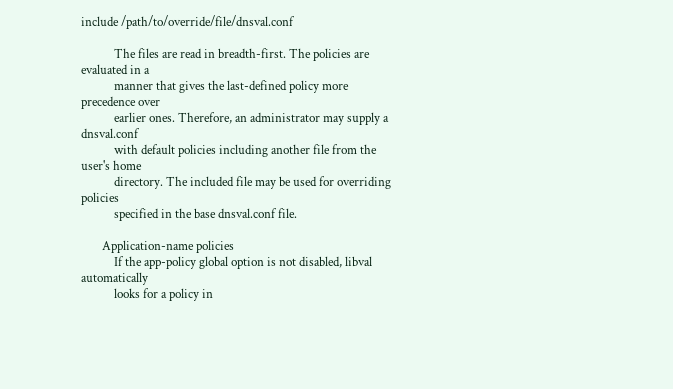include /path/to/override/file/dnsval.conf

           The files are read in breadth-first. The policies are evaluated in a
           manner that gives the last-defined policy more precedence over
           earlier ones. Therefore, an administrator may supply a dnsval.conf
           with default policies including another file from the user's home
           directory. The included file may be used for overriding policies
           specified in the base dnsval.conf file.

       Application-name policies
           If the app-policy global option is not disabled, libval automatically
           looks for a policy in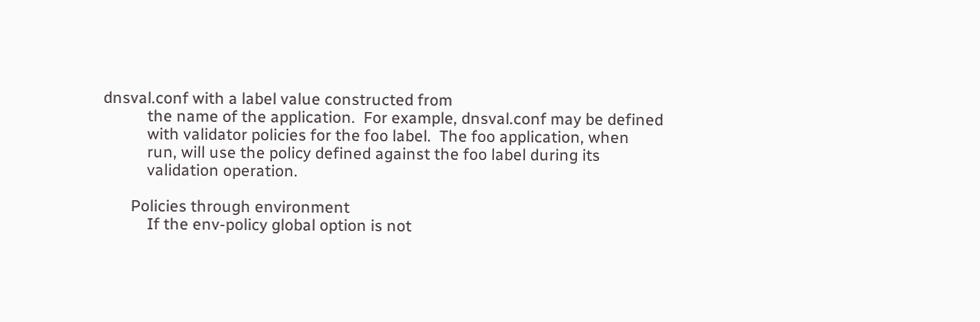dnsval.conf with a label value constructed from
           the name of the application.  For example, dnsval.conf may be defined
           with validator policies for the foo label.  The foo application, when
           run, will use the policy defined against the foo label during its
           validation operation.

       Policies through environment
           If the env-policy global option is not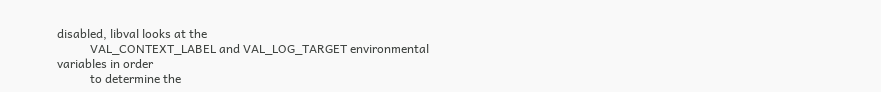disabled, libval looks at the
           VAL_CONTEXT_LABEL and VAL_LOG_TARGET environmental variables in order
           to determine the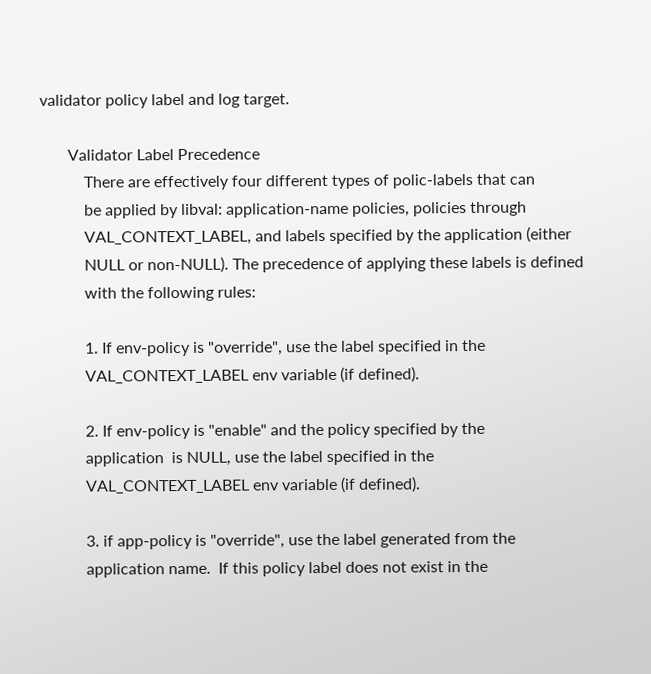validator policy label and log target.

       Validator Label Precedence
           There are effectively four different types of polic-labels that can
           be applied by libval: application-name policies, policies through
           VAL_CONTEXT_LABEL, and labels specified by the application (either
           NULL or non-NULL). The precedence of applying these labels is defined
           with the following rules:

           1. If env-policy is "override", use the label specified in the
           VAL_CONTEXT_LABEL env variable (if defined).

           2. If env-policy is "enable" and the policy specified by the
           application  is NULL, use the label specified in the
           VAL_CONTEXT_LABEL env variable (if defined).

           3. if app-policy is "override", use the label generated from the
           application name.  If this policy label does not exist in the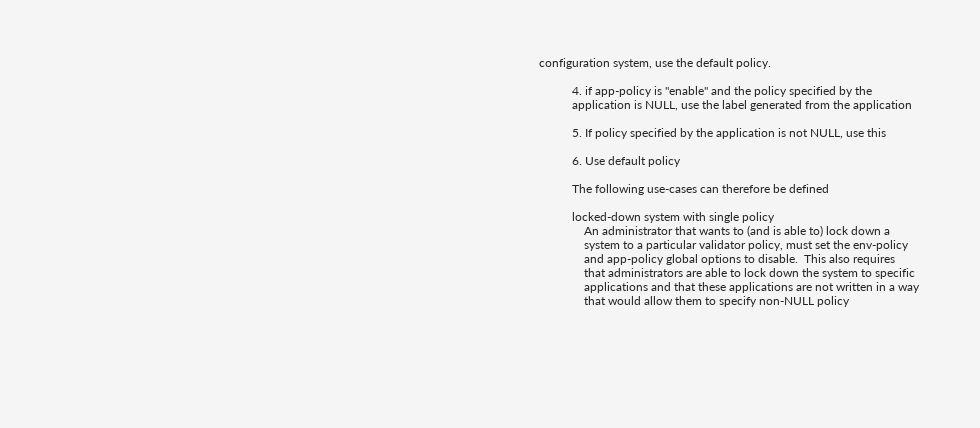configuration system, use the default policy.

           4. if app-policy is "enable" and the policy specified by the
           application is NULL, use the label generated from the application

           5. If policy specified by the application is not NULL, use this

           6. Use default policy

           The following use-cases can therefore be defined

           locked-down system with single policy
               An administrator that wants to (and is able to) lock down a
               system to a particular validator policy, must set the env-policy
               and app-policy global options to disable.  This also requires
               that administrators are able to lock down the system to specific
               applications and that these applications are not written in a way
               that would allow them to specify non-NULL policy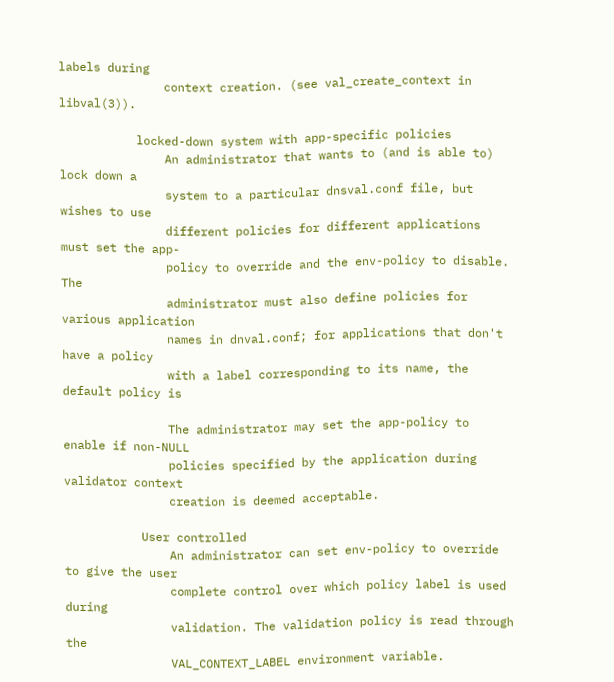labels during
               context creation. (see val_create_context in libval(3)).

           locked-down system with app-specific policies
               An administrator that wants to (and is able to) lock down a
               system to a particular dnsval.conf file, but wishes to use
               different policies for different applications must set the app-
               policy to override and the env-policy to disable. The
               administrator must also define policies for various application
               names in dnval.conf; for applications that don't have a policy
               with a label corresponding to its name, the default policy is

               The administrator may set the app-policy to enable if non-NULL
               policies specified by the application during validator context
               creation is deemed acceptable.

           User controlled
               An administrator can set env-policy to override to give the user
               complete control over which policy label is used during
               validation. The validation policy is read through the
               VAL_CONTEXT_LABEL environment variable.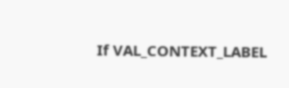If VAL_CONTEXT_LABEL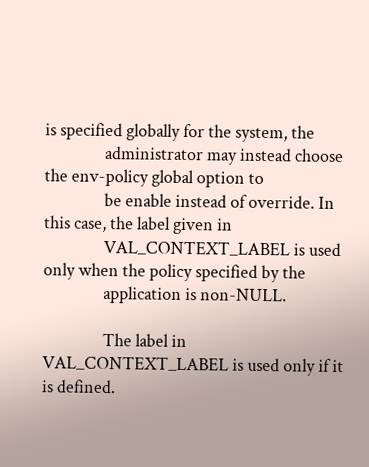is specified globally for the system, the
               administrator may instead choose the env-policy global option to
               be enable instead of override. In this case, the label given in
               VAL_CONTEXT_LABEL is used only when the policy specified by the
               application is non-NULL.

               The label in VAL_CONTEXT_LABEL is used only if it is defined.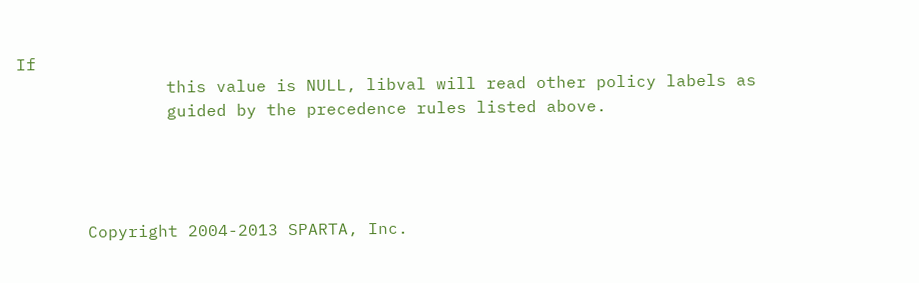If
               this value is NULL, libval will read other policy labels as
               guided by the precedence rules listed above.




       Copyright 2004-2013 SPARTA, Inc.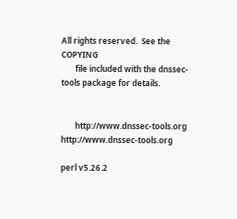All rights reserved.  See the COPYING
       file included with the dnssec-tools package for details.


       http://www.dnssec-tools.org http://www.dnssec-tools.org

perl v5.26.2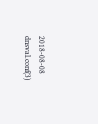2018-08-08                     dnsval.conf(3)